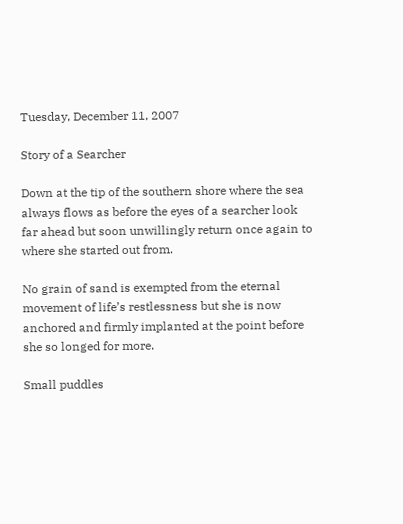Tuesday, December 11, 2007

Story of a Searcher

Down at the tip of the southern shore where the sea always flows as before the eyes of a searcher look far ahead but soon unwillingly return once again to where she started out from.

No grain of sand is exempted from the eternal movement of life’s restlessness but she is now anchored and firmly implanted at the point before she so longed for more.

Small puddles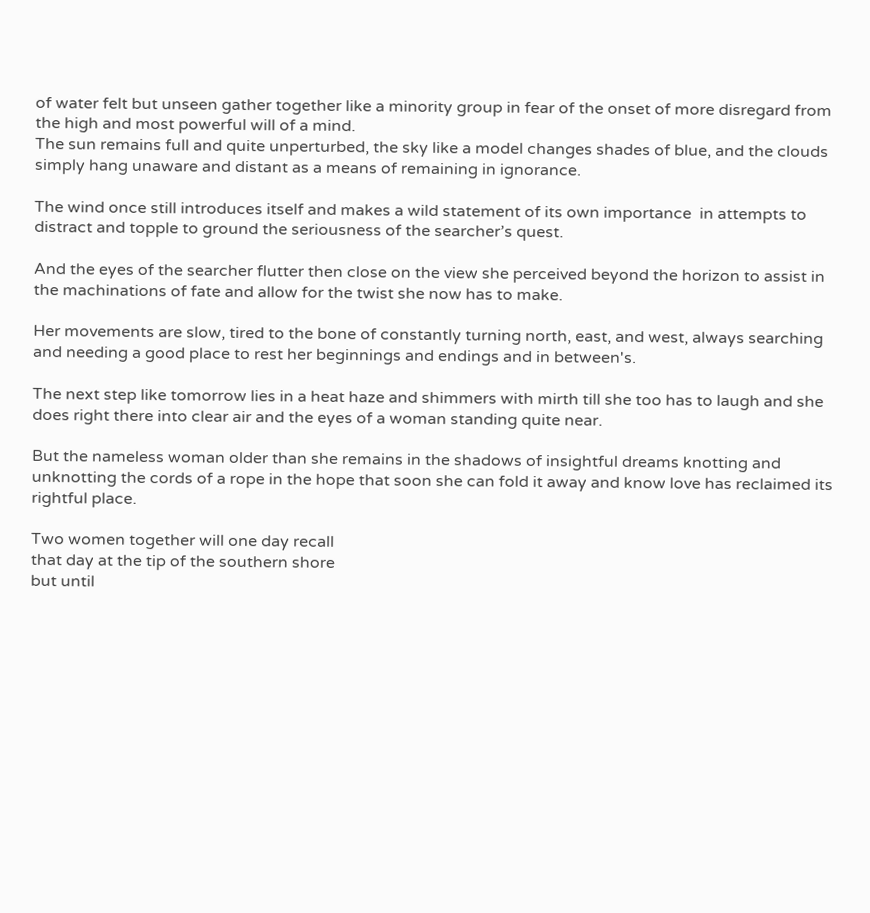of water felt but unseen gather together like a minority group in fear of the onset of more disregard from the high and most powerful will of a mind.
The sun remains full and quite unperturbed, the sky like a model changes shades of blue, and the clouds simply hang unaware and distant as a means of remaining in ignorance.

The wind once still introduces itself and makes a wild statement of its own importance  in attempts to distract and topple to ground the seriousness of the searcher’s quest.

And the eyes of the searcher flutter then close on the view she perceived beyond the horizon to assist in the machinations of fate and allow for the twist she now has to make.

Her movements are slow, tired to the bone of constantly turning north, east, and west, always searching and needing a good place to rest her beginnings and endings and in between's.

The next step like tomorrow lies in a heat haze and shimmers with mirth till she too has to laugh and she does right there into clear air and the eyes of a woman standing quite near.

But the nameless woman older than she remains in the shadows of insightful dreams knotting and unknotting the cords of a rope in the hope that soon she can fold it away and know love has reclaimed its rightful place.

Two women together will one day recall
that day at the tip of the southern shore
but until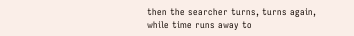then the searcher turns, turns again,
while time runs away to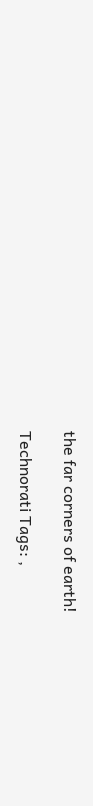the far corners of earth!

Technorati Tags: ,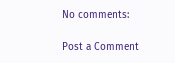No comments:

Post a Comment